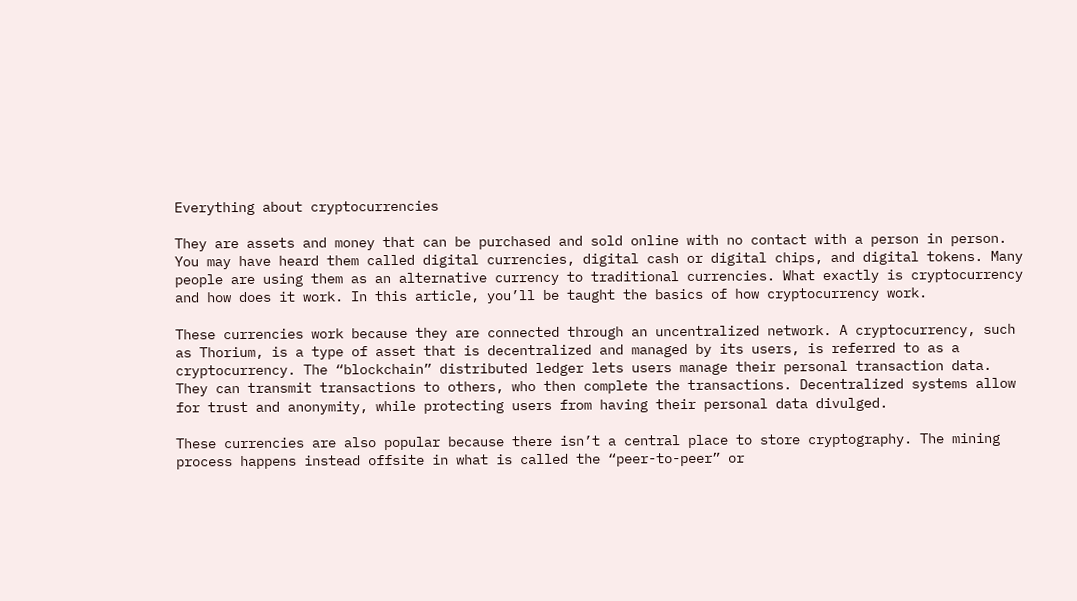Everything about cryptocurrencies

They are assets and money that can be purchased and sold online with no contact with a person in person. You may have heard them called digital currencies, digital cash or digital chips, and digital tokens. Many people are using them as an alternative currency to traditional currencies. What exactly is cryptocurrency and how does it work. In this article, you’ll be taught the basics of how cryptocurrency work.

These currencies work because they are connected through an uncentralized network. A cryptocurrency, such as Thorium, is a type of asset that is decentralized and managed by its users, is referred to as a cryptocurrency. The “blockchain” distributed ledger lets users manage their personal transaction data. They can transmit transactions to others, who then complete the transactions. Decentralized systems allow for trust and anonymity, while protecting users from having their personal data divulged.

These currencies are also popular because there isn’t a central place to store cryptography. The mining process happens instead offsite in what is called the “peer-to-peer” or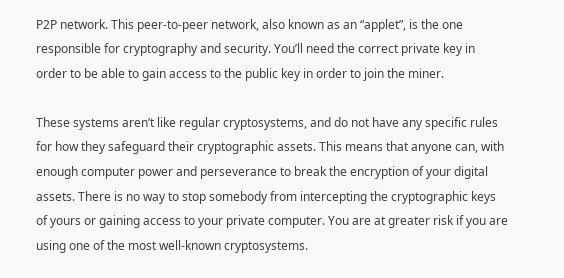P2P network. This peer-to-peer network, also known as an “applet”, is the one responsible for cryptography and security. You’ll need the correct private key in order to be able to gain access to the public key in order to join the miner.

These systems aren’t like regular cryptosystems, and do not have any specific rules for how they safeguard their cryptographic assets. This means that anyone can, with enough computer power and perseverance to break the encryption of your digital assets. There is no way to stop somebody from intercepting the cryptographic keys of yours or gaining access to your private computer. You are at greater risk if you are using one of the most well-known cryptosystems.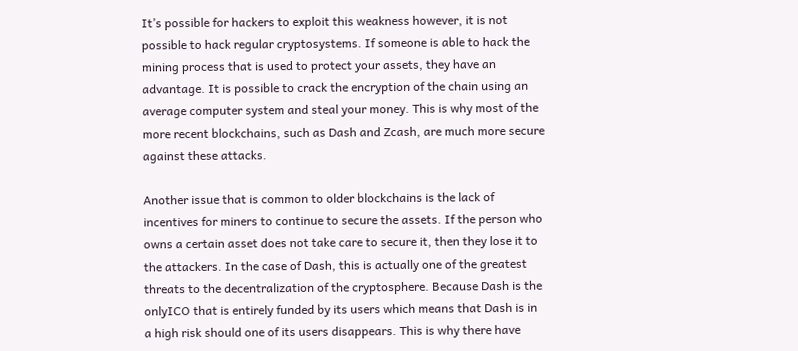It’s possible for hackers to exploit this weakness however, it is not possible to hack regular cryptosystems. If someone is able to hack the mining process that is used to protect your assets, they have an advantage. It is possible to crack the encryption of the chain using an average computer system and steal your money. This is why most of the more recent blockchains, such as Dash and Zcash, are much more secure against these attacks.

Another issue that is common to older blockchains is the lack of incentives for miners to continue to secure the assets. If the person who owns a certain asset does not take care to secure it, then they lose it to the attackers. In the case of Dash, this is actually one of the greatest threats to the decentralization of the cryptosphere. Because Dash is the onlyICO that is entirely funded by its users which means that Dash is in a high risk should one of its users disappears. This is why there have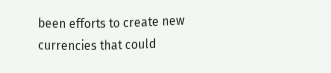been efforts to create new currencies that could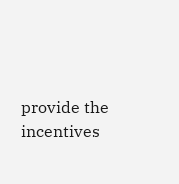provide the incentives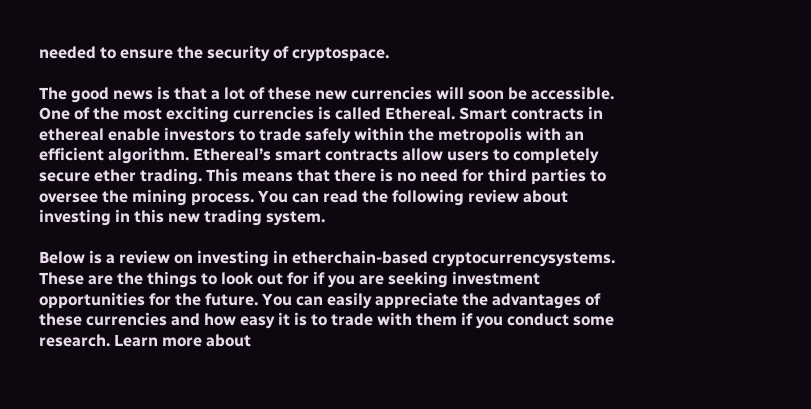needed to ensure the security of cryptospace.

The good news is that a lot of these new currencies will soon be accessible. One of the most exciting currencies is called Ethereal. Smart contracts in ethereal enable investors to trade safely within the metropolis with an efficient algorithm. Ethereal’s smart contracts allow users to completely secure ether trading. This means that there is no need for third parties to oversee the mining process. You can read the following review about investing in this new trading system.

Below is a review on investing in etherchain-based cryptocurrencysystems. These are the things to look out for if you are seeking investment opportunities for the future. You can easily appreciate the advantages of these currencies and how easy it is to trade with them if you conduct some research. Learn more about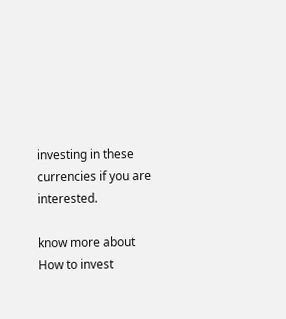investing in these currencies if you are interested.

know more about How to invest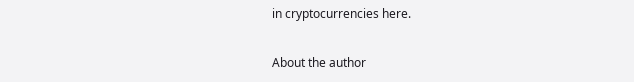in cryptocurrencies here.

About the author